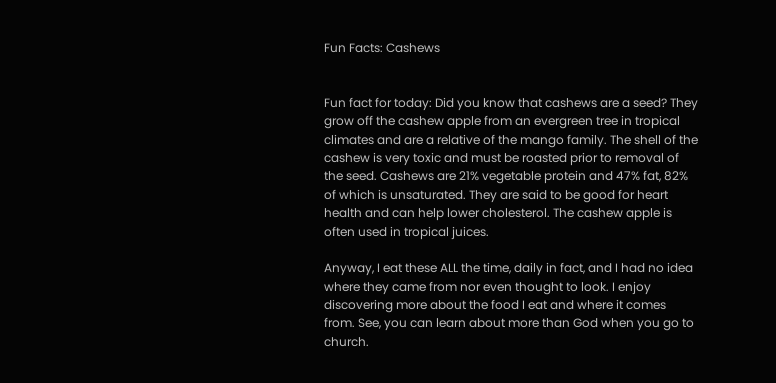Fun Facts: Cashews


Fun fact for today: Did you know that cashews are a seed? They grow off the cashew apple from an evergreen tree in tropical climates and are a relative of the mango family. The shell of the cashew is very toxic and must be roasted prior to removal of the seed. Cashews are 21% vegetable protein and 47% fat, 82% of which is unsaturated. They are said to be good for heart health and can help lower cholesterol. The cashew apple is often used in tropical juices.

Anyway, I eat these ALL the time, daily in fact, and I had no idea where they came from nor even thought to look. I enjoy discovering more about the food I eat and where it comes from. See, you can learn about more than God when you go to church.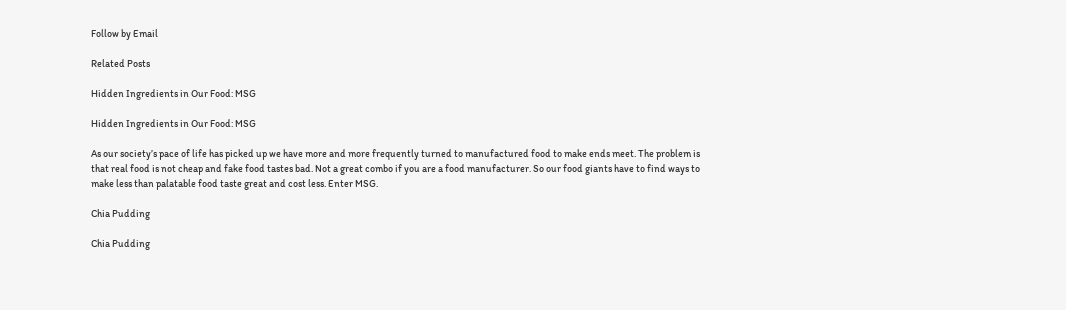Follow by Email

Related Posts

Hidden Ingredients in Our Food: MSG

Hidden Ingredients in Our Food: MSG

As our society’s pace of life has picked up we have more and more frequently turned to manufactured food to make ends meet. The problem is that real food is not cheap and fake food tastes bad. Not a great combo if you are a food manufacturer. So our food giants have to find ways to make less than palatable food taste great and cost less. Enter MSG.

Chia Pudding

Chia Pudding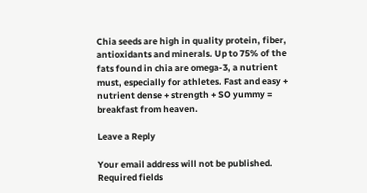Chia seeds are high in quality protein, fiber, antioxidants and minerals. Up to 75% of the fats found in chia are omega-3, a nutrient must, especially for athletes. Fast and easy + nutrient dense + strength + SO yummy = breakfast from heaven.

Leave a Reply

Your email address will not be published. Required fields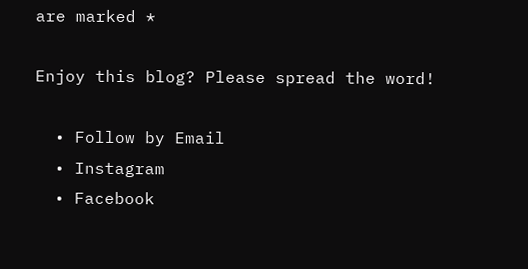are marked *

Enjoy this blog? Please spread the word!

  • Follow by Email
  • Instagram
  • Facebook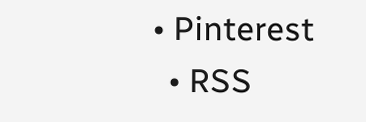• Pinterest
  • RSS